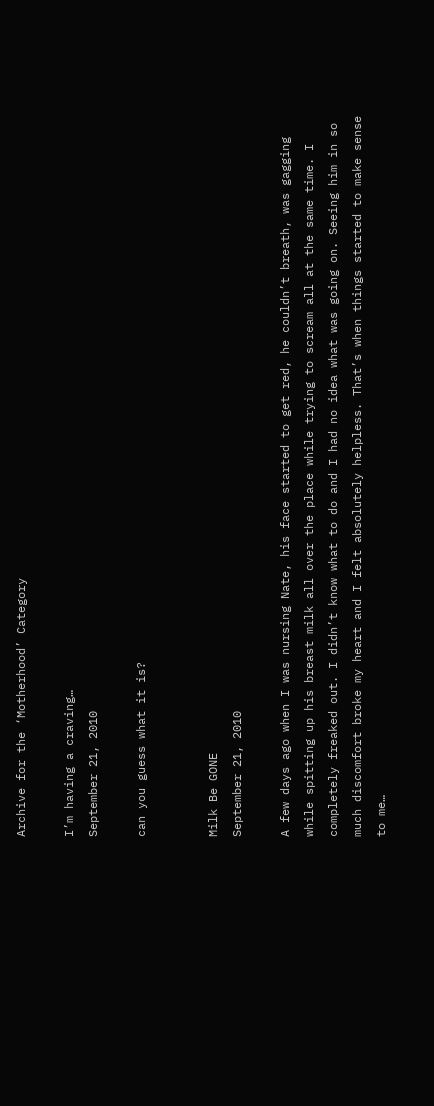Archive for the ‘Motherhood’ Category

I’m having a craving…
September 21, 2010

can you guess what it is?


Milk Be GONE
September 21, 2010

A few days ago when I was nursing Nate, his face started to get red, he couldn’t breath, was gagging while spitting up his breast milk all over the place while trying to scream all at the same time. I completely freaked out. I didn’t know what to do and I had no idea what was going on. Seeing him in so much discomfort broke my heart and I felt absolutely helpless. That’s when things started to make sense to me…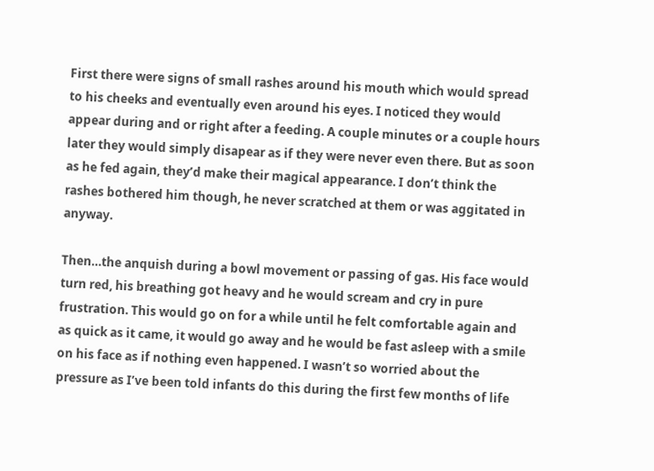First there were signs of small rashes around his mouth which would spread to his cheeks and eventually even around his eyes. I noticed they would appear during and or right after a feeding. A couple minutes or a couple hours later they would simply disapear as if they were never even there. But as soon as he fed again, they’d make their magical appearance. I don’t think the rashes bothered him though, he never scratched at them or was aggitated in anyway.

Then…the anquish during a bowl movement or passing of gas. His face would turn red, his breathing got heavy and he would scream and cry in pure frustration. This would go on for a while until he felt comfortable again and as quick as it came, it would go away and he would be fast asleep with a smile on his face as if nothing even happened. I wasn’t so worried about the pressure as I’ve been told infants do this during the first few months of life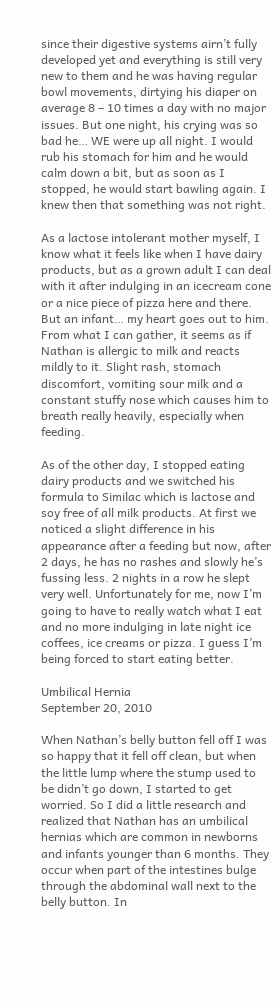since their digestive systems airn’t fully developed yet and everything is still very new to them and he was having regular bowl movements, dirtying his diaper on average 8 – 10 times a day with no major issues. But one night, his crying was so bad he… WE were up all night. I would rub his stomach for him and he would calm down a bit, but as soon as I stopped, he would start bawling again. I knew then that something was not right.

As a lactose intolerant mother myself, I know what it feels like when I have dairy products, but as a grown adult I can deal with it after indulging in an icecream cone or a nice piece of pizza here and there. But an infant… my heart goes out to him. From what I can gather, it seems as if Nathan is allergic to milk and reacts mildly to it. Slight rash, stomach discomfort, vomiting sour milk and a constant stuffy nose which causes him to breath really heavily, especially when feeding.

As of the other day, I stopped eating dairy products and we switched his formula to Similac which is lactose and soy free of all milk products. At first we noticed a slight difference in his appearance after a feeding but now, after 2 days, he has no rashes and slowly he’s fussing less. 2 nights in a row he slept very well. Unfortunately for me, now I’m going to have to really watch what I eat and no more indulging in late night ice coffees, ice creams or pizza. I guess I’m being forced to start eating better.

Umbilical Hernia
September 20, 2010

When Nathan’s belly button fell off I was so happy that it fell off clean, but when the little lump where the stump used to be didn’t go down, I started to get worried. So I did a little research and realized that Nathan has an umbilical hernias which are common in newborns and infants younger than 6 months. They occur when part of the intestines bulge through the abdominal wall next to the belly button. In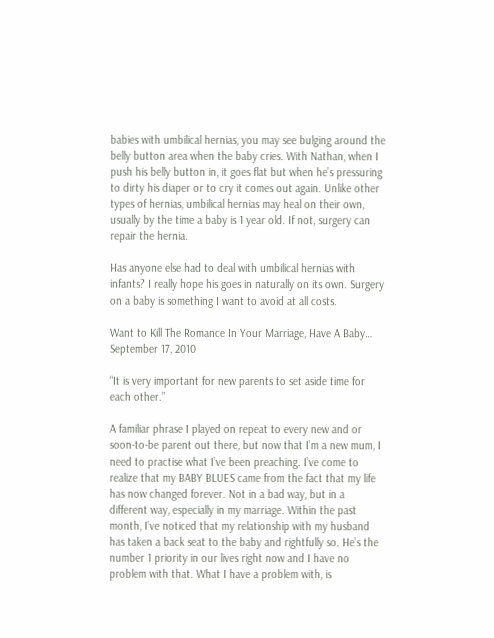babies with umbilical hernias, you may see bulging around the belly button area when the baby cries. With Nathan, when I push his belly button in, it goes flat but when he’s pressuring to dirty his diaper or to cry it comes out again. Unlike other types of hernias, umbilical hernias may heal on their own, usually by the time a baby is 1 year old. If not, surgery can repair the hernia.

Has anyone else had to deal with umbilical hernias with infants? I really hope his goes in naturally on its own. Surgery on a baby is something I want to avoid at all costs.

Want to Kill The Romance In Your Marriage, Have A Baby…
September 17, 2010

“It is very important for new parents to set aside time for each other.”

A familiar phrase I played on repeat to every new and or soon-to-be parent out there, but now that I’m a new mum, I need to practise what I’ve been preaching. I’ve come to realize that my BABY BLUES came from the fact that my life has now changed forever. Not in a bad way, but in a different way, especially in my marriage. Within the past month, I’ve noticed that my relationship with my husband has taken a back seat to the baby and rightfully so. He’s the number 1 priority in our lives right now and I have no problem with that. What I have a problem with, is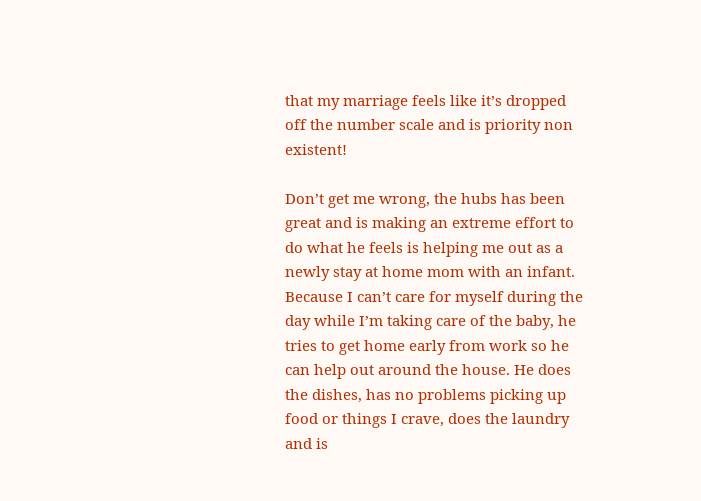that my marriage feels like it’s dropped off the number scale and is priority non existent!

Don’t get me wrong, the hubs has been great and is making an extreme effort to do what he feels is helping me out as a newly stay at home mom with an infant. Because I can’t care for myself during the day while I’m taking care of the baby, he tries to get home early from work so he can help out around the house. He does the dishes, has no problems picking up food or things I crave, does the laundry and is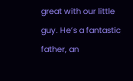great with our little guy. He’s a fantastic father, an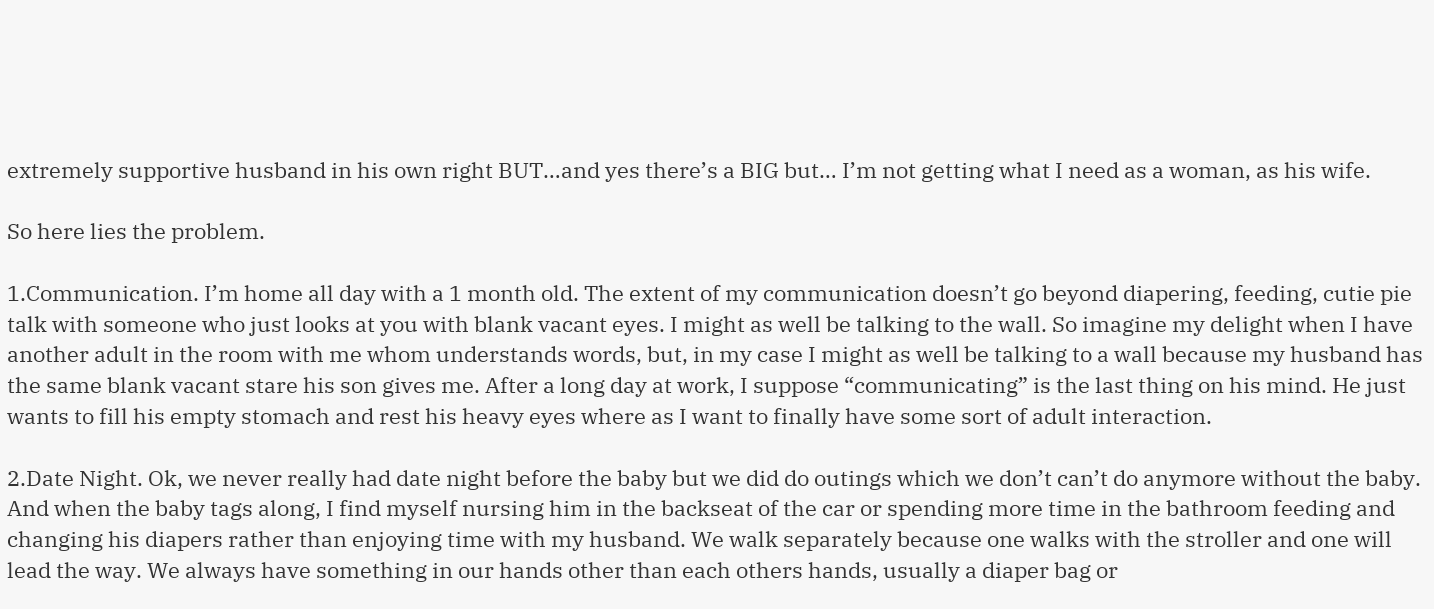extremely supportive husband in his own right BUT…and yes there’s a BIG but… I’m not getting what I need as a woman, as his wife.

So here lies the problem.

1.Communication. I’m home all day with a 1 month old. The extent of my communication doesn’t go beyond diapering, feeding, cutie pie talk with someone who just looks at you with blank vacant eyes. I might as well be talking to the wall. So imagine my delight when I have another adult in the room with me whom understands words, but, in my case I might as well be talking to a wall because my husband has the same blank vacant stare his son gives me. After a long day at work, I suppose “communicating” is the last thing on his mind. He just wants to fill his empty stomach and rest his heavy eyes where as I want to finally have some sort of adult interaction.

2.Date Night. Ok, we never really had date night before the baby but we did do outings which we don’t can’t do anymore without the baby. And when the baby tags along, I find myself nursing him in the backseat of the car or spending more time in the bathroom feeding and changing his diapers rather than enjoying time with my husband. We walk separately because one walks with the stroller and one will lead the way. We always have something in our hands other than each others hands, usually a diaper bag or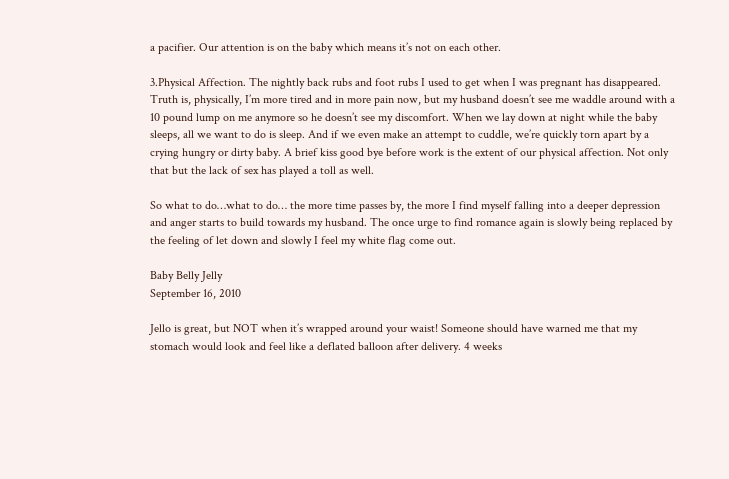a pacifier. Our attention is on the baby which means it’s not on each other.

3.Physical Affection. The nightly back rubs and foot rubs I used to get when I was pregnant has disappeared. Truth is, physically, I’m more tired and in more pain now, but my husband doesn’t see me waddle around with a 10 pound lump on me anymore so he doesn’t see my discomfort. When we lay down at night while the baby sleeps, all we want to do is sleep. And if we even make an attempt to cuddle, we’re quickly torn apart by a crying hungry or dirty baby. A brief kiss good bye before work is the extent of our physical affection. Not only that but the lack of sex has played a toll as well.

So what to do…what to do… the more time passes by, the more I find myself falling into a deeper depression and anger starts to build towards my husband. The once urge to find romance again is slowly being replaced by the feeling of let down and slowly I feel my white flag come out.

Baby Belly Jelly
September 16, 2010

Jello is great, but NOT when it’s wrapped around your waist! Someone should have warned me that my stomach would look and feel like a deflated balloon after delivery. 4 weeks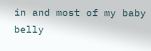in and most of my baby belly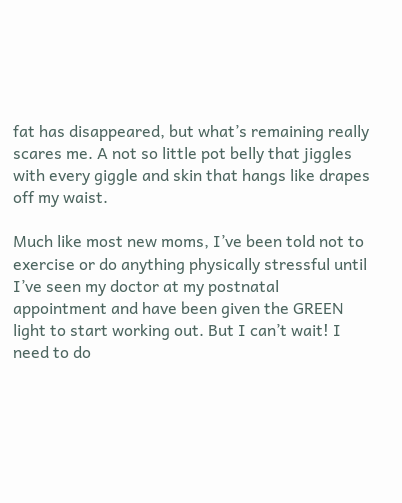fat has disappeared, but what’s remaining really scares me. A not so little pot belly that jiggles with every giggle and skin that hangs like drapes off my waist.

Much like most new moms, I’ve been told not to exercise or do anything physically stressful until I’ve seen my doctor at my postnatal appointment and have been given the GREEN light to start working out. But I can’t wait! I need to do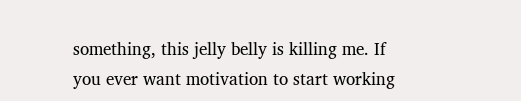something, this jelly belly is killing me. If you ever want motivation to start working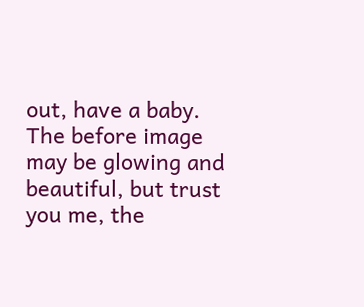out, have a baby. The before image may be glowing and beautiful, but trust you me, the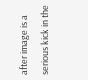after image is a serious kick in the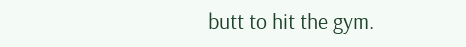butt to hit the gym.